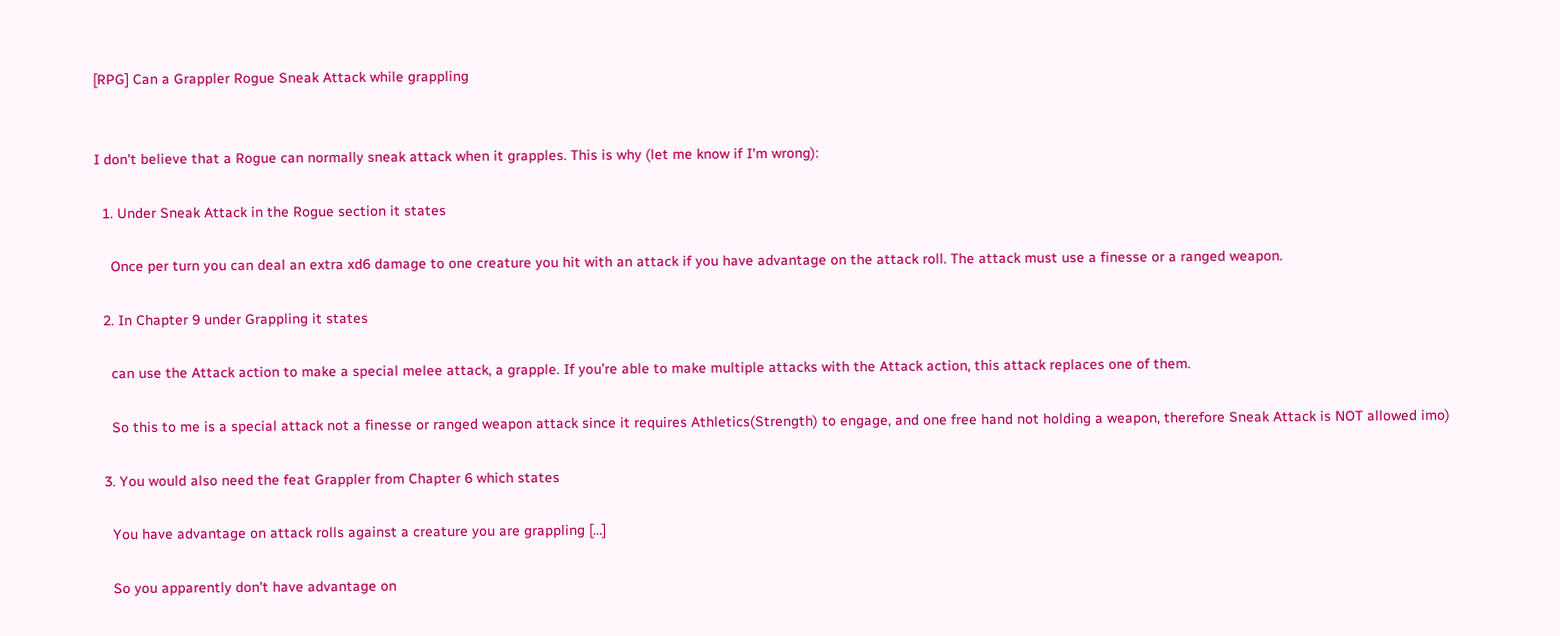[RPG] Can a Grappler Rogue Sneak Attack while grappling


I don't believe that a Rogue can normally sneak attack when it grapples. This is why (let me know if I'm wrong):

  1. Under Sneak Attack in the Rogue section it states

    Once per turn you can deal an extra xd6 damage to one creature you hit with an attack if you have advantage on the attack roll. The attack must use a finesse or a ranged weapon.

  2. In Chapter 9 under Grappling it states

    can use the Attack action to make a special melee attack, a grapple. If you’re able to make multiple attacks with the Attack action, this attack replaces one of them.

    So this to me is a special attack not a finesse or ranged weapon attack since it requires Athletics(Strength) to engage, and one free hand not holding a weapon, therefore Sneak Attack is NOT allowed imo)

  3. You would also need the feat Grappler from Chapter 6 which states

    You have advantage on attack rolls against a creature you are grappling […]

    So you apparently don't have advantage on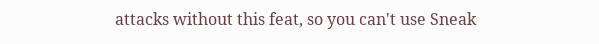attacks without this feat, so you can't use Sneak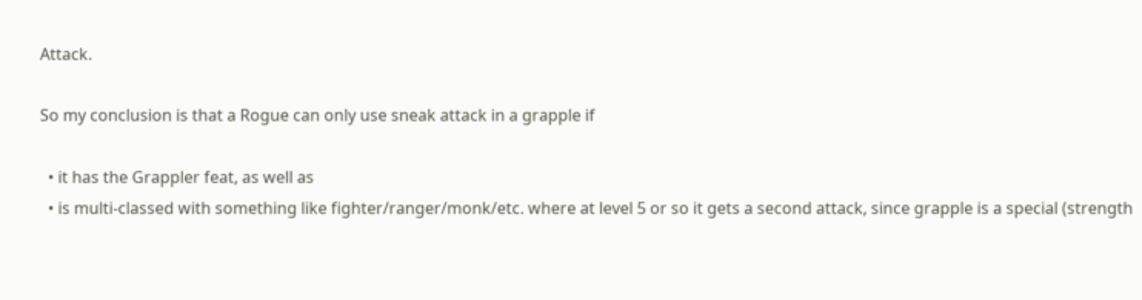Attack.

So my conclusion is that a Rogue can only use sneak attack in a grapple if

  • it has the Grappler feat, as well as
  • is multi-classed with something like fighter/ranger/monk/etc. where at level 5 or so it gets a second attack, since grapple is a special (strength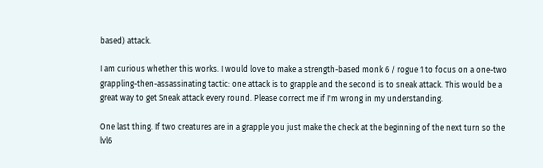based) attack.

I am curious whether this works. I would love to make a strength-based monk 6 / rogue 1 to focus on a one-two grappling-then-assassinating tactic: one attack is to grapple and the second is to sneak attack. This would be a great way to get Sneak attack every round. Please correct me if I'm wrong in my understanding.

One last thing. If two creatures are in a grapple you just make the check at the beginning of the next turn so the lvl6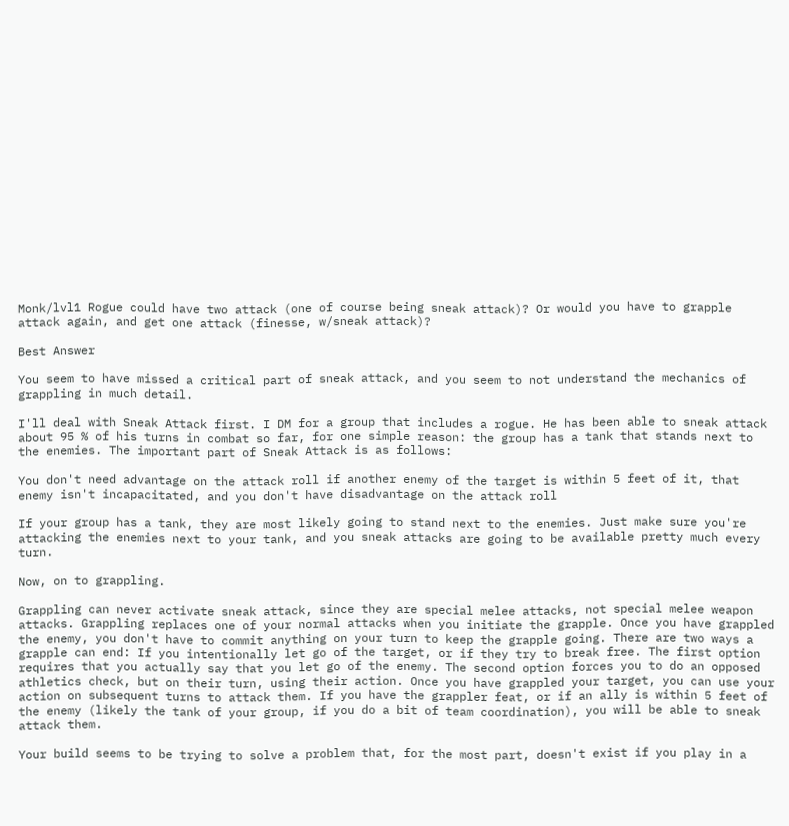Monk/lvl1 Rogue could have two attack (one of course being sneak attack)? Or would you have to grapple attack again, and get one attack (finesse, w/sneak attack)?

Best Answer

You seem to have missed a critical part of sneak attack, and you seem to not understand the mechanics of grappling in much detail.

I'll deal with Sneak Attack first. I DM for a group that includes a rogue. He has been able to sneak attack about 95 % of his turns in combat so far, for one simple reason: the group has a tank that stands next to the enemies. The important part of Sneak Attack is as follows:

You don't need advantage on the attack roll if another enemy of the target is within 5 feet of it, that enemy isn't incapacitated, and you don't have disadvantage on the attack roll

If your group has a tank, they are most likely going to stand next to the enemies. Just make sure you're attacking the enemies next to your tank, and you sneak attacks are going to be available pretty much every turn.

Now, on to grappling.

Grappling can never activate sneak attack, since they are special melee attacks, not special melee weapon attacks. Grappling replaces one of your normal attacks when you initiate the grapple. Once you have grappled the enemy, you don't have to commit anything on your turn to keep the grapple going. There are two ways a grapple can end: If you intentionally let go of the target, or if they try to break free. The first option requires that you actually say that you let go of the enemy. The second option forces you to do an opposed athletics check, but on their turn, using their action. Once you have grappled your target, you can use your action on subsequent turns to attack them. If you have the grappler feat, or if an ally is within 5 feet of the enemy (likely the tank of your group, if you do a bit of team coordination), you will be able to sneak attack them.

Your build seems to be trying to solve a problem that, for the most part, doesn't exist if you play in a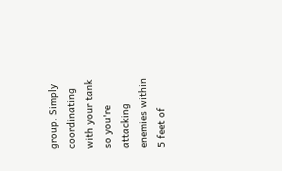group. Simply coordinating with your tank so you're attacking enemies within 5 feet of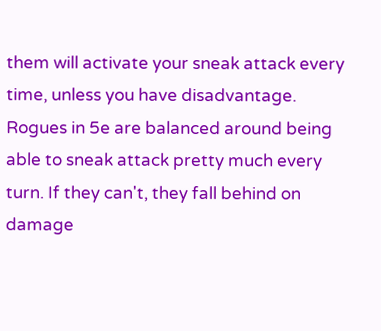them will activate your sneak attack every time, unless you have disadvantage. Rogues in 5e are balanced around being able to sneak attack pretty much every turn. If they can't, they fall behind on damage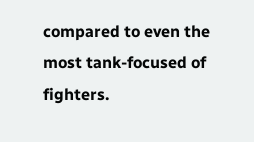compared to even the most tank-focused of fighters.